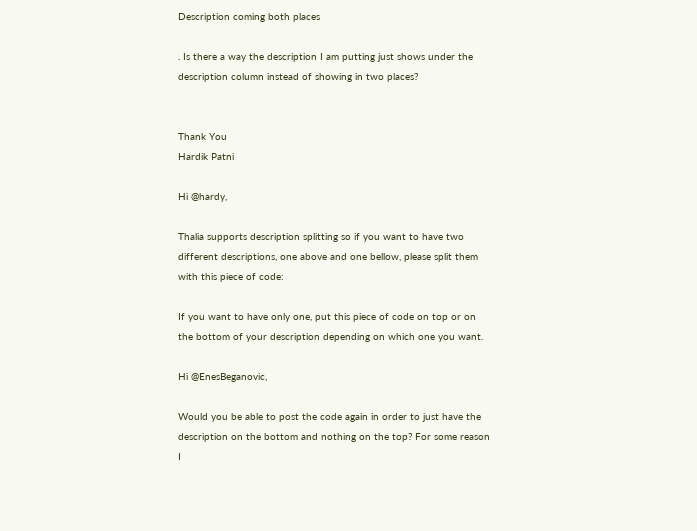Description coming both places

. Is there a way the description I am putting just shows under the description column instead of showing in two places?


Thank You
Hardik Patni

Hi @hardy,

Thalia supports description splitting so if you want to have two different descriptions, one above and one bellow, please split them with this piece of code:

If you want to have only one, put this piece of code on top or on the bottom of your description depending on which one you want.

Hi @EnesBeganovic,

Would you be able to post the code again in order to just have the description on the bottom and nothing on the top? For some reason I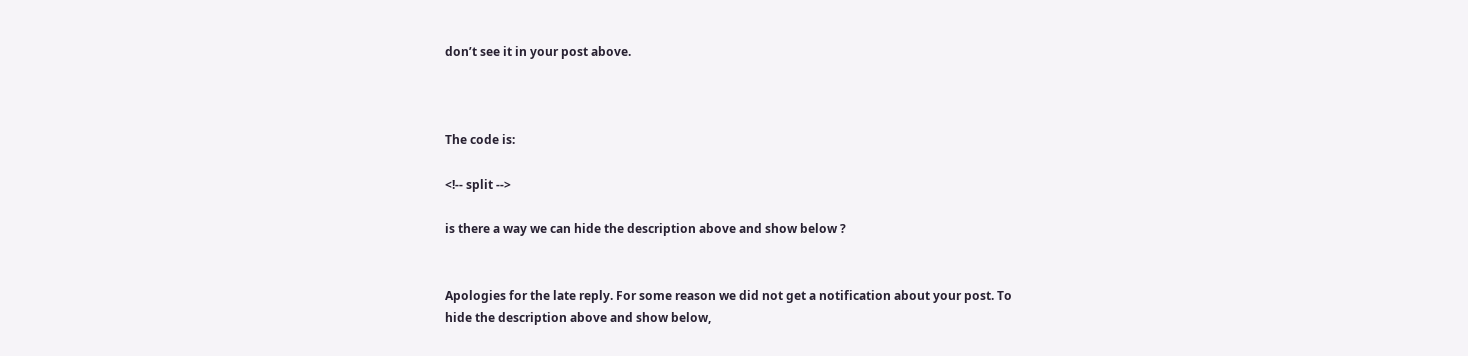don’t see it in your post above.



The code is:

<!-- split -->

is there a way we can hide the description above and show below ?


Apologies for the late reply. For some reason we did not get a notification about your post. To hide the description above and show below,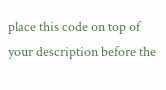place this code on top of your description before the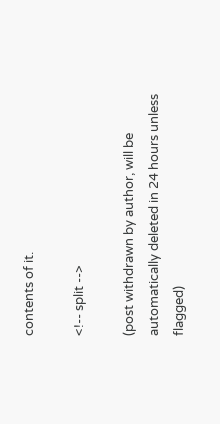contents of it.

<!-- split -->

(post withdrawn by author, will be automatically deleted in 24 hours unless flagged)